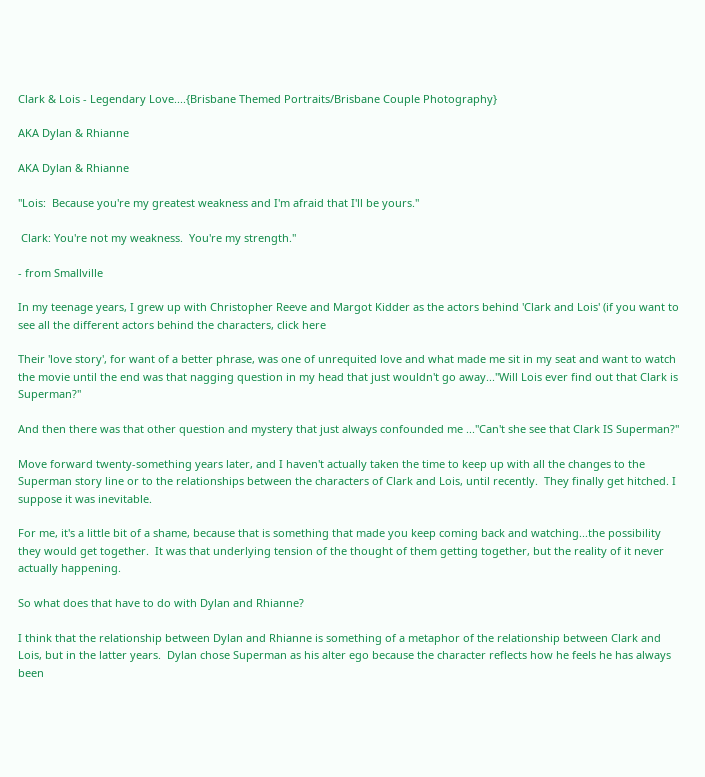Clark & Lois - Legendary Love....{Brisbane Themed Portraits/Brisbane Couple Photography}

AKA Dylan & Rhianne

AKA Dylan & Rhianne

"Lois:  Because you're my greatest weakness and I'm afraid that I'll be yours."

 Clark: You're not my weakness.  You're my strength."

- from Smallville

In my teenage years, I grew up with Christopher Reeve and Margot Kidder as the actors behind 'Clark and Lois' (if you want to see all the different actors behind the characters, click here

Their 'love story', for want of a better phrase, was one of unrequited love and what made me sit in my seat and want to watch the movie until the end was that nagging question in my head that just wouldn't go away..."Will Lois ever find out that Clark is Superman?"

And then there was that other question and mystery that just always confounded me ..."Can't she see that Clark IS Superman?"

Move forward twenty-something years later, and I haven't actually taken the time to keep up with all the changes to the Superman story line or to the relationships between the characters of Clark and Lois, until recently.  They finally get hitched. I suppose it was inevitable.

For me, it's a little bit of a shame, because that is something that made you keep coming back and watching...the possibility they would get together.  It was that underlying tension of the thought of them getting together, but the reality of it never actually happening.

So what does that have to do with Dylan and Rhianne?

I think that the relationship between Dylan and Rhianne is something of a metaphor of the relationship between Clark and Lois, but in the latter years.  Dylan chose Superman as his alter ego because the character reflects how he feels he has always been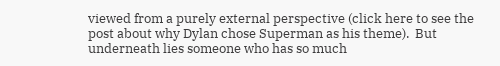viewed from a purely external perspective (click here to see the post about why Dylan chose Superman as his theme).  But underneath lies someone who has so much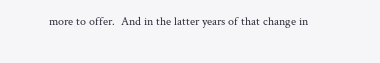more to offer.  And in the latter years of that change in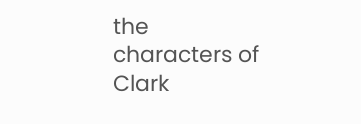the characters of Clark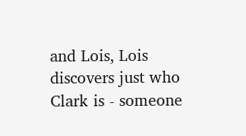and Lois, Lois discovers just who Clark is - someone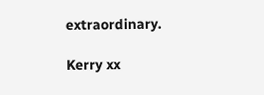extraordinary.

Kerry xx